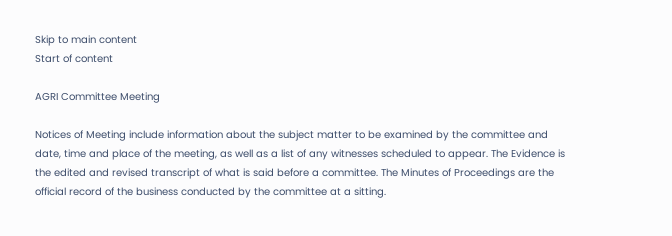Skip to main content
Start of content

AGRI Committee Meeting

Notices of Meeting include information about the subject matter to be examined by the committee and date, time and place of the meeting, as well as a list of any witnesses scheduled to appear. The Evidence is the edited and revised transcript of what is said before a committee. The Minutes of Proceedings are the official record of the business conducted by the committee at a sitting.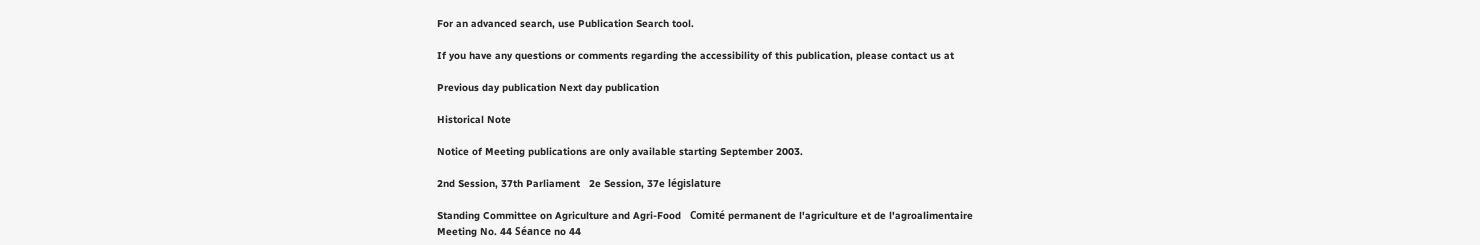For an advanced search, use Publication Search tool.

If you have any questions or comments regarding the accessibility of this publication, please contact us at

Previous day publication Next day publication

Historical Note

Notice of Meeting publications are only available starting September 2003.

2nd Session, 37th Parliament   2e Session, 37e législature

Standing Committee on Agriculture and Agri-Food   Comité permanent de l'agriculture et de l'agroalimentaire
Meeting No. 44 Séance no 44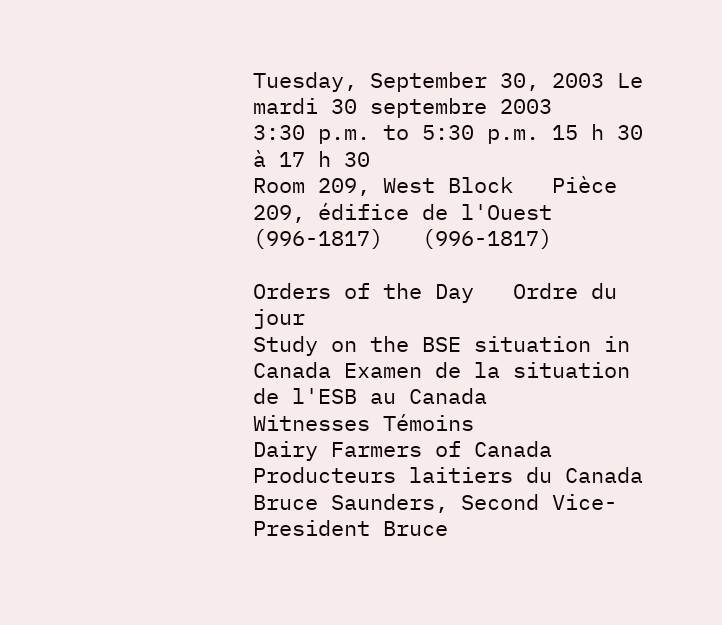Tuesday, September 30, 2003 Le mardi 30 septembre 2003
3:30 p.m. to 5:30 p.m. 15 h 30 à 17 h 30
Room 209, West Block   Pièce 209, édifice de l'Ouest
(996-1817)   (996-1817)

Orders of the Day   Ordre du jour
Study on the BSE situation in Canada Examen de la situation de l'ESB au Canada
Witnesses Témoins
Dairy Farmers of Canada Producteurs laitiers du Canada
Bruce Saunders, Second Vice-President Bruce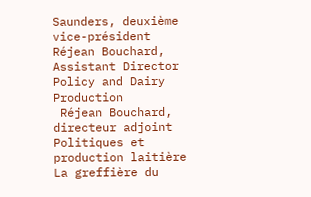Saunders, deuxième vice-président
Réjean Bouchard, Assistant Director
Policy and Dairy Production
 Réjean Bouchard, directeur adjoint
Politiques et production laitière
La greffière du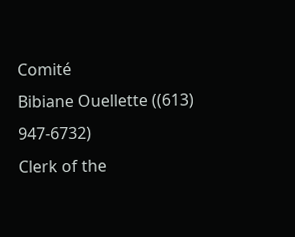Comité
Bibiane Ouellette ((613) 947-6732)
Clerk of the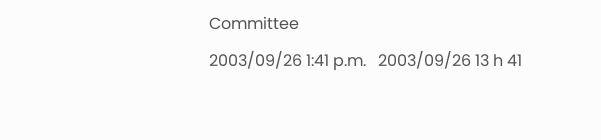Committee
2003/09/26 1:41 p.m.   2003/09/26 13 h 41